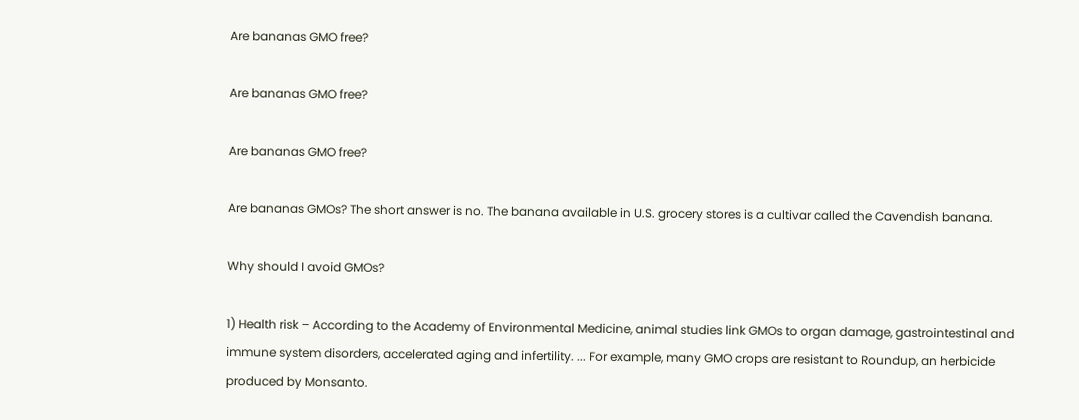Are bananas GMO free?

Are bananas GMO free?

Are bananas GMO free?

Are bananas GMOs? The short answer is no. The banana available in U.S. grocery stores is a cultivar called the Cavendish banana.

Why should I avoid GMOs?

1) Health risk – According to the Academy of Environmental Medicine, animal studies link GMOs to organ damage, gastrointestinal and immune system disorders, accelerated aging and infertility. ... For example, many GMO crops are resistant to Roundup, an herbicide produced by Monsanto.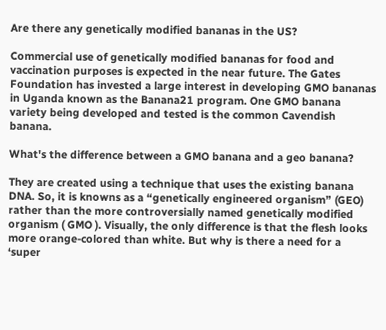Are there any genetically modified bananas in the US?

Commercial use of genetically modified bananas for food and vaccination purposes is expected in the near future. The Gates Foundation has invested a large interest in developing GMO bananas in Uganda known as the Banana21 program. One GMO banana variety being developed and tested is the common Cavendish banana.

What's the difference between a GMO banana and a geo banana?

They are created using a technique that uses the existing banana DNA. So, it is knowns as a “genetically engineered organism” (GEO) rather than the more controversially named genetically modified organism ( GMO ). Visually, the only difference is that the flesh looks more orange-colored than white. But why is there a need for a ‘super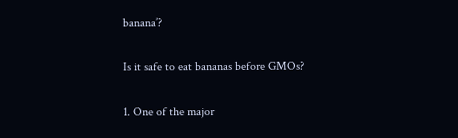banana’?

Is it safe to eat bananas before GMOs?

1. One of the major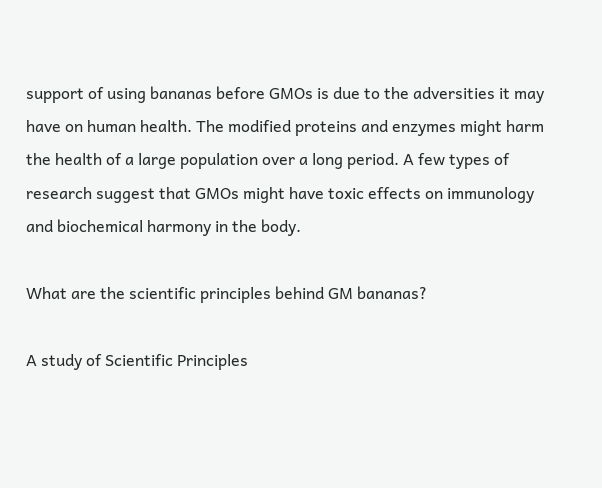support of using bananas before GMOs is due to the adversities it may have on human health. The modified proteins and enzymes might harm the health of a large population over a long period. A few types of research suggest that GMOs might have toxic effects on immunology and biochemical harmony in the body.

What are the scientific principles behind GM bananas?

A study of Scientific Principles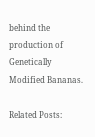behind the production of Genetically Modified Bananas.

Related Posts: